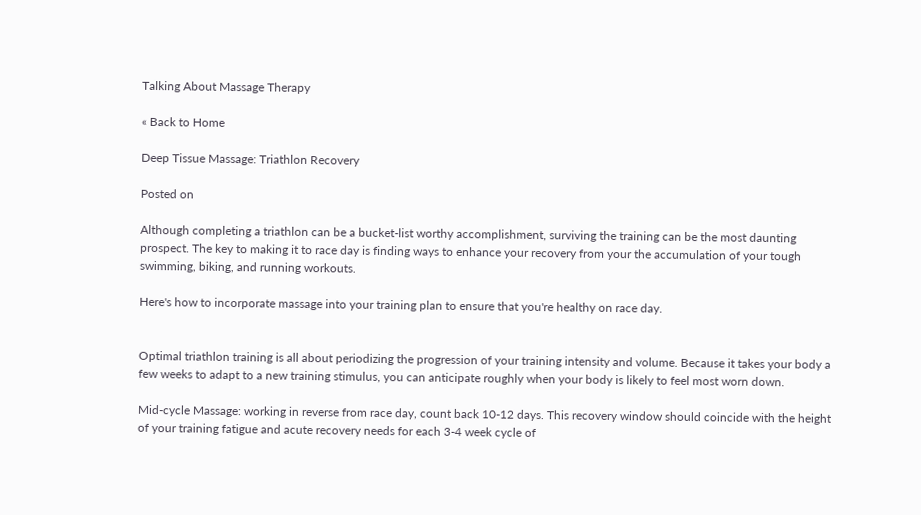Talking About Massage Therapy

« Back to Home

Deep Tissue Massage: Triathlon Recovery

Posted on

Although completing a triathlon can be a bucket-list worthy accomplishment, surviving the training can be the most daunting prospect. The key to making it to race day is finding ways to enhance your recovery from your the accumulation of your tough swimming, biking, and running workouts.

Here's how to incorporate massage into your training plan to ensure that you're healthy on race day.


Optimal triathlon training is all about periodizing the progression of your training intensity and volume. Because it takes your body a few weeks to adapt to a new training stimulus, you can anticipate roughly when your body is likely to feel most worn down.

Mid-cycle Massage: working in reverse from race day, count back 10-12 days. This recovery window should coincide with the height of your training fatigue and acute recovery needs for each 3-4 week cycle of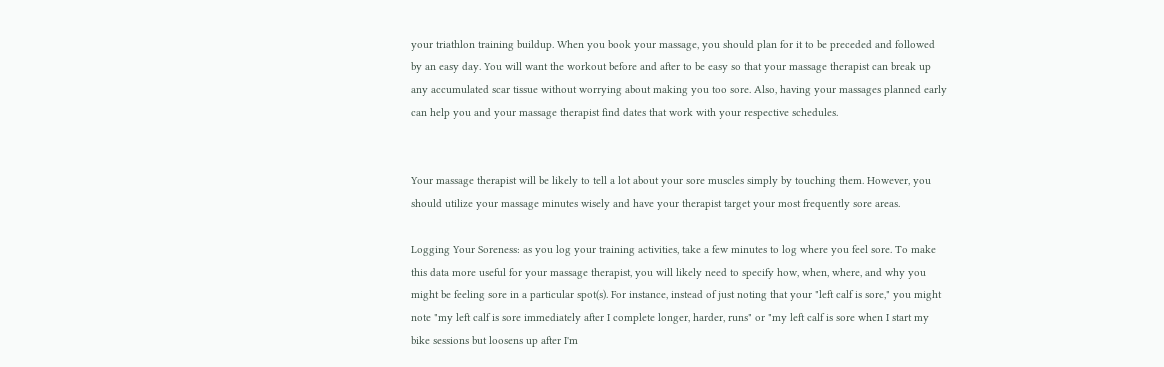your triathlon training buildup. When you book your massage, you should plan for it to be preceded and followed by an easy day. You will want the workout before and after to be easy so that your massage therapist can break up any accumulated scar tissue without worrying about making you too sore. Also, having your massages planned early can help you and your massage therapist find dates that work with your respective schedules.


Your massage therapist will be likely to tell a lot about your sore muscles simply by touching them. However, you should utilize your massage minutes wisely and have your therapist target your most frequently sore areas.

Logging Your Soreness: as you log your training activities, take a few minutes to log where you feel sore. To make this data more useful for your massage therapist, you will likely need to specify how, when, where, and why you might be feeling sore in a particular spot(s). For instance, instead of just noting that your "left calf is sore," you might note "my left calf is sore immediately after I complete longer, harder, runs" or "my left calf is sore when I start my bike sessions but loosens up after I'm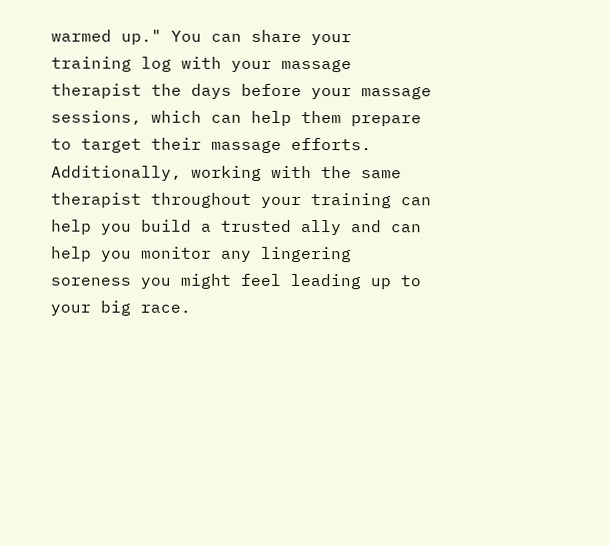warmed up." You can share your training log with your massage therapist the days before your massage sessions, which can help them prepare to target their massage efforts. Additionally, working with the same therapist throughout your training can help you build a trusted ally and can help you monitor any lingering soreness you might feel leading up to your big race.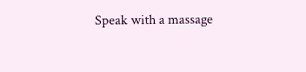Speak with a massage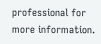professional for more information.